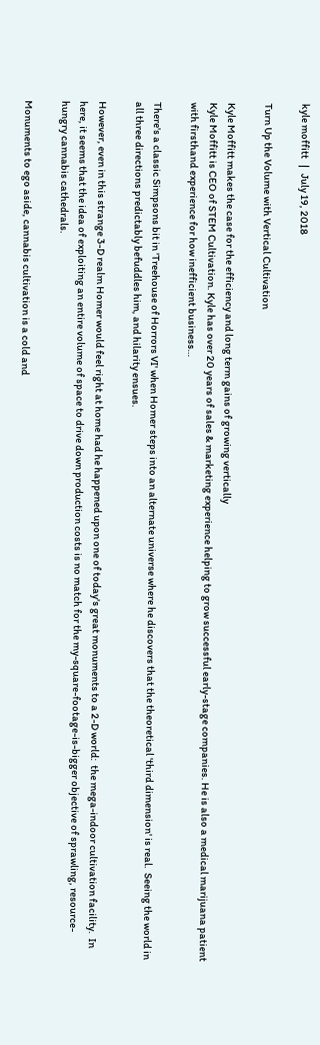kyle moffitt   |   July 19, 2018

Turn Up the Volume with Vertical Cultivation

Kyle Moffitt makes the case for the efficiency and long term gains of growing vertically
Kyle Moffitt is CEO of STEM Cultivation. Kyle has over 20 years of sales & marketing experience helping to grow successful early-stage companies. He is also a medical marijuana patient with firsthand experience for how inefficient business…

There's a classic Simpsons bit in 'Treehouse of Horrors VI' when Homer steps into an alternate universe where he discovers that the theoretical 'third dimension' is real.  Seeing the world in all three directions predictably befuddles him, and hilarity ensues.

However, even in this strange 3-D realm Homer would feel right at home had he happened upon one of today's great monuments to a 2-D world:  the mega-indoor cultivation facility.  In here, it seems that the idea of exploiting an entire volume of space to drive down production costs is no match for the my-square-footage-is-bigger objective of sprawling, resource-hungry cannabis cathedrals.

Monuments to ego aside, cannabis cultivation is a cold and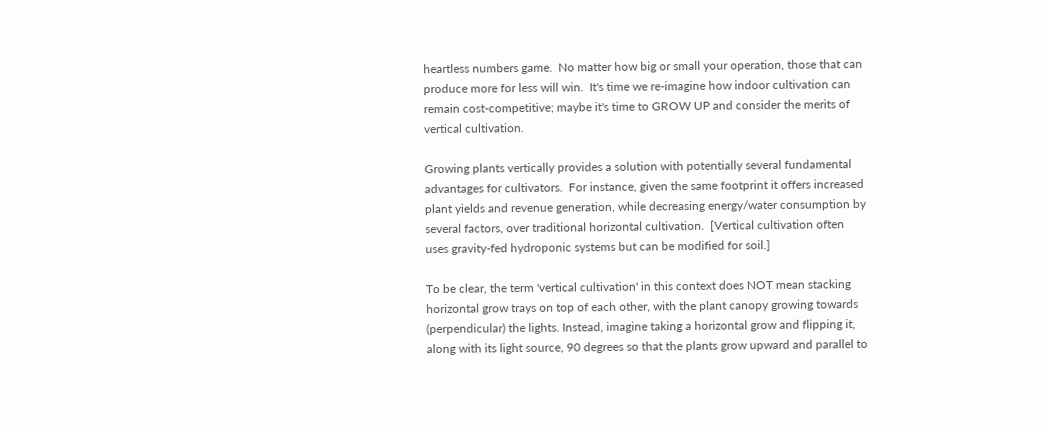heartless numbers game.  No matter how big or small your operation, those that can produce more for less will win.  It's time we re-imagine how indoor cultivation can remain cost-competitive; maybe it's time to GROW UP and consider the merits of vertical cultivation.

Growing plants vertically provides a solution with potentially several fundamental advantages for cultivators.  For instance, given the same footprint it offers increased plant yields and revenue generation, while decreasing energy/water consumption by several factors, over traditional horizontal cultivation.  [Vertical cultivation often uses gravity-fed hydroponic systems but can be modified for soil.]

To be clear, the term 'vertical cultivation' in this context does NOT mean stacking horizontal grow trays on top of each other, with the plant canopy growing towards (perpendicular) the lights. Instead, imagine taking a horizontal grow and flipping it, along with its light source, 90 degrees so that the plants grow upward and parallel to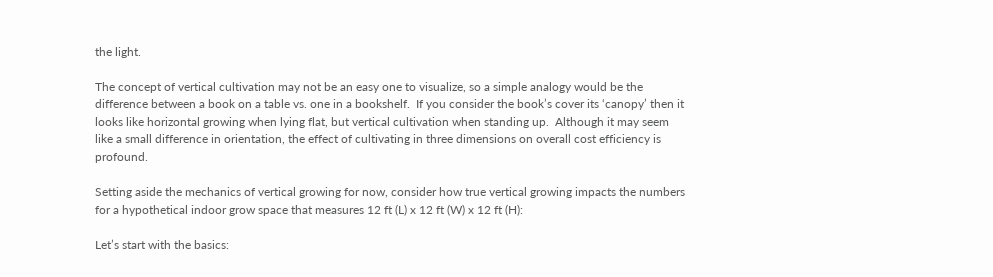the light.

The concept of vertical cultivation may not be an easy one to visualize, so a simple analogy would be the difference between a book on a table vs. one in a bookshelf.  If you consider the book’s cover its ‘canopy’ then it looks like horizontal growing when lying flat, but vertical cultivation when standing up.  Although it may seem like a small difference in orientation, the effect of cultivating in three dimensions on overall cost efficiency is profound.

Setting aside the mechanics of vertical growing for now, consider how true vertical growing impacts the numbers for a hypothetical indoor grow space that measures 12 ft (L) x 12 ft (W) x 12 ft (H):

Let’s start with the basics: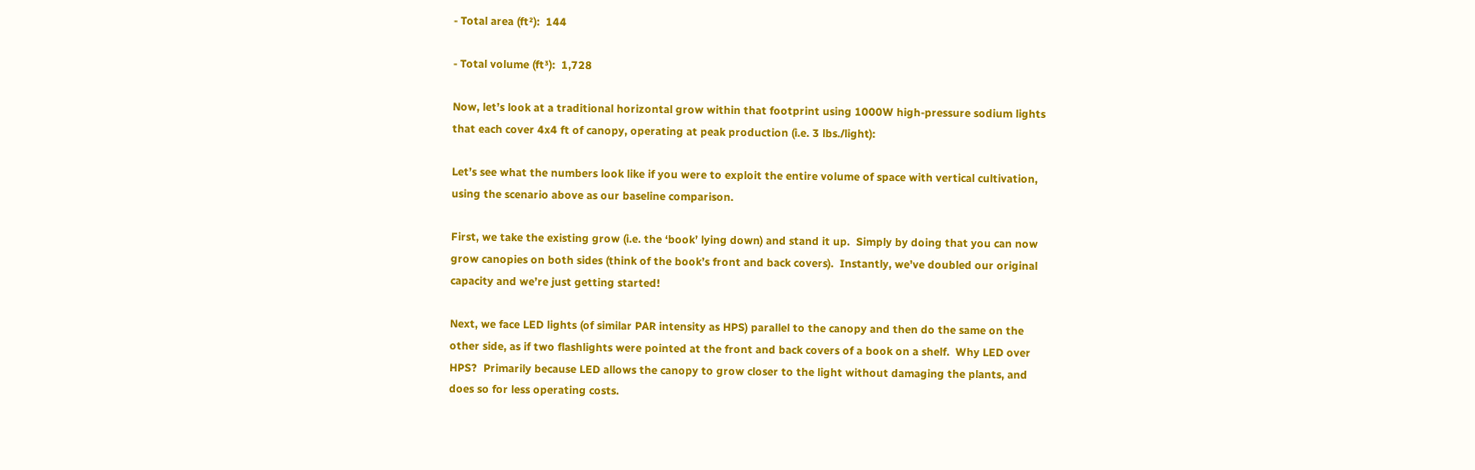- Total area (ft²):  144

- Total volume (ft³):  1,728

Now, let’s look at a traditional horizontal grow within that footprint using 1000W high-pressure sodium lights that each cover 4x4 ft of canopy, operating at peak production (i.e. 3 lbs./light):

Let’s see what the numbers look like if you were to exploit the entire volume of space with vertical cultivation, using the scenario above as our baseline comparison.

First, we take the existing grow (i.e. the ‘book’ lying down) and stand it up.  Simply by doing that you can now grow canopies on both sides (think of the book’s front and back covers).  Instantly, we’ve doubled our original capacity and we’re just getting started!

Next, we face LED lights (of similar PAR intensity as HPS) parallel to the canopy and then do the same on the other side, as if two flashlights were pointed at the front and back covers of a book on a shelf.  Why LED over HPS?  Primarily because LED allows the canopy to grow closer to the light without damaging the plants, and does so for less operating costs.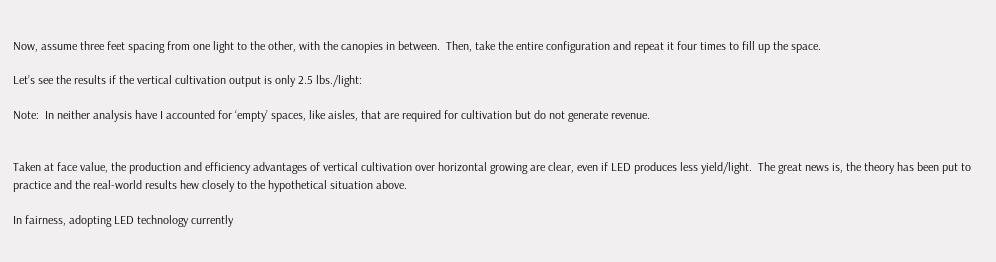Now, assume three feet spacing from one light to the other, with the canopies in between.  Then, take the entire configuration and repeat it four times to fill up the space.

Let’s see the results if the vertical cultivation output is only 2.5 lbs./light:

Note:  In neither analysis have I accounted for ‘empty’ spaces, like aisles, that are required for cultivation but do not generate revenue.


Taken at face value, the production and efficiency advantages of vertical cultivation over horizontal growing are clear, even if LED produces less yield/light.  The great news is, the theory has been put to practice and the real-world results hew closely to the hypothetical situation above.

In fairness, adopting LED technology currently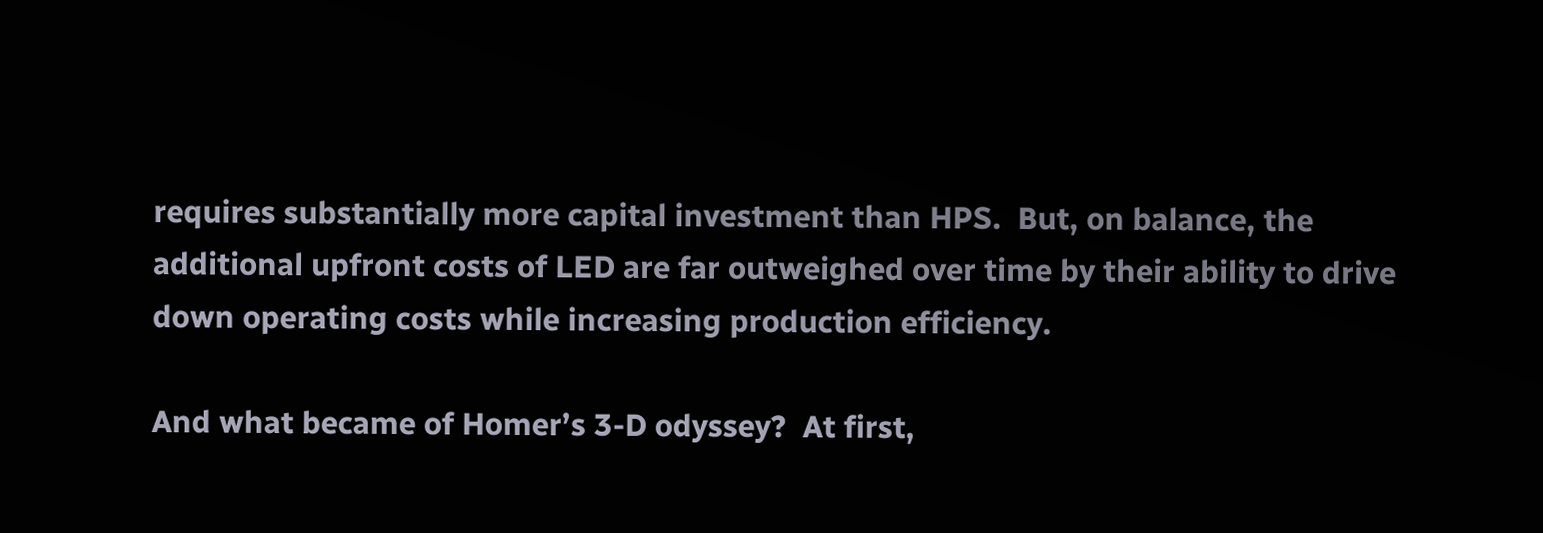requires substantially more capital investment than HPS.  But, on balance, the additional upfront costs of LED are far outweighed over time by their ability to drive down operating costs while increasing production efficiency.

And what became of Homer’s 3-D odyssey?  At first,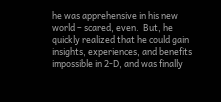he was apprehensive in his new world – scared, even.  But, he quickly realized that he could gain insights, experiences, and benefits impossible in 2-D, and was finally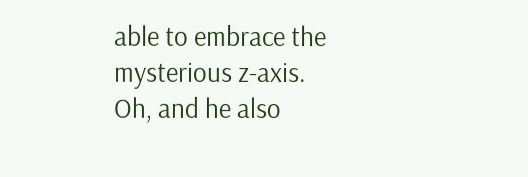able to embrace the mysterious z-axis.  Oh, and he also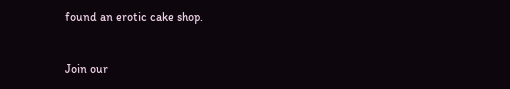found an erotic cake shop.


Join our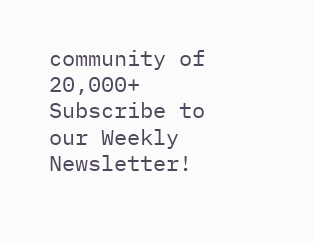community of 20,000+ Subscribe to our Weekly Newsletter!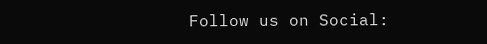Follow us on Social: